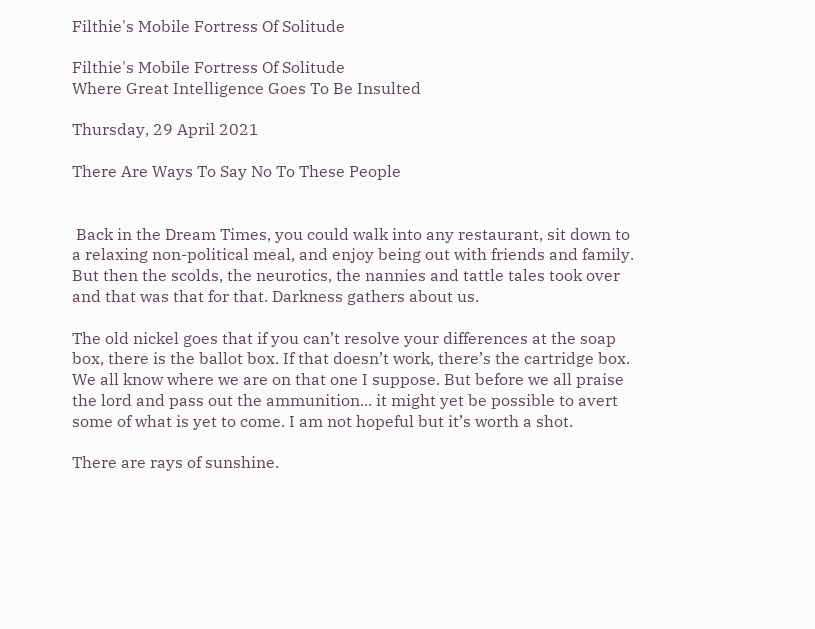Filthie's Mobile Fortress Of Solitude

Filthie's Mobile Fortress Of Solitude
Where Great Intelligence Goes To Be Insulted

Thursday, 29 April 2021

There Are Ways To Say No To These People


 Back in the Dream Times, you could walk into any restaurant, sit down to a relaxing non-political meal, and enjoy being out with friends and family. But then the scolds, the neurotics, the nannies and tattle tales took over and that was that for that. Darkness gathers about us.

The old nickel goes that if you can’t resolve your differences at the soap box, there is the ballot box. If that doesn’t work, there’s the cartridge box. We all know where we are on that one I suppose. But before we all praise the lord and pass out the ammunition... it might yet be possible to avert some of what is yet to come. I am not hopeful but it’s worth a shot.

There are rays of sunshine.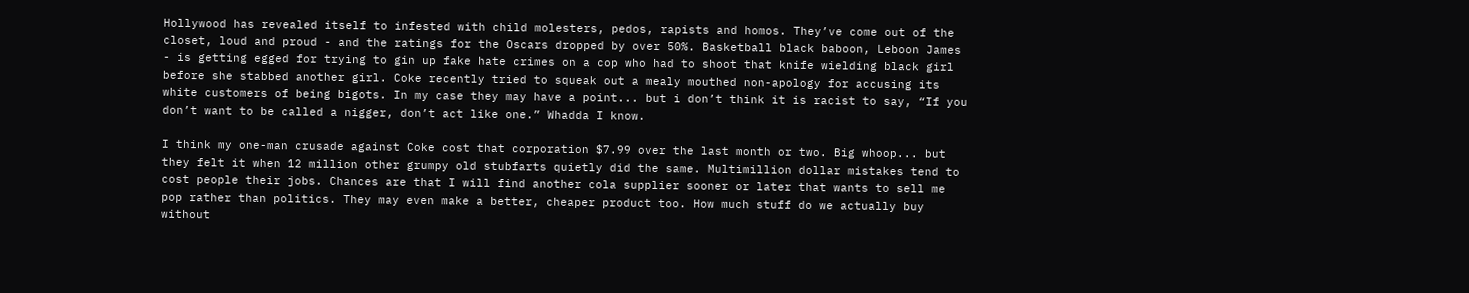Hollywood has revealed itself to infested with child molesters, pedos, rapists and homos. They’ve come out of the closet, loud and proud - and the ratings for the Oscars dropped by over 50%. Basketball black baboon, Leboon James - is getting egged for trying to gin up fake hate crimes on a cop who had to shoot that knife wielding black girl before she stabbed another girl. Coke recently tried to squeak out a mealy mouthed non-apology for accusing its white customers of being bigots. In my case they may have a point... but i don’t think it is racist to say, “If you don’t want to be called a nigger, don’t act like one.” Whadda I know.

I think my one-man crusade against Coke cost that corporation $7.99 over the last month or two. Big whoop... but they felt it when 12 million other grumpy old stubfarts quietly did the same. Multimillion dollar mistakes tend to cost people their jobs. Chances are that I will find another cola supplier sooner or later that wants to sell me pop rather than politics. They may even make a better, cheaper product too. How much stuff do we actually buy without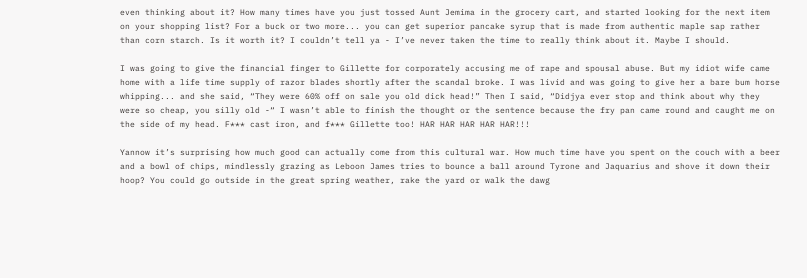even thinking about it? How many times have you just tossed Aunt Jemima in the grocery cart, and started looking for the next item on your shopping list? For a buck or two more... you can get superior pancake syrup that is made from authentic maple sap rather than corn starch. Is it worth it? I couldn’t tell ya - I’ve never taken the time to really think about it. Maybe I should.

I was going to give the financial finger to Gillette for corporately accusing me of rape and spousal abuse. But my idiot wife came home with a life time supply of razor blades shortly after the scandal broke. I was livid and was going to give her a bare bum horse whipping... and she said, “They were 60% off on sale you old dick head!” Then I said, “Didjya ever stop and think about why they were so cheap, you silly old -“ I wasn’t able to finish the thought or the sentence because the fry pan came round and caught me on the side of my head. F*** cast iron, and f*** Gillette too! HAR HAR HAR HAR HAR!!!

Yannow it’s surprising how much good can actually come from this cultural war. How much time have you spent on the couch with a beer and a bowl of chips, mindlessly grazing as Leboon James tries to bounce a ball around Tyrone and Jaquarius and shove it down their hoop? You could go outside in the great spring weather, rake the yard or walk the dawg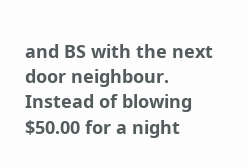and BS with the next door neighbour. Instead of blowing $50.00 for a night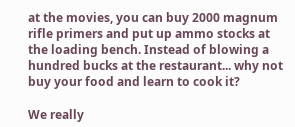at the movies, you can buy 2000 magnum rifle primers and put up ammo stocks at the loading bench. Instead of blowing a hundred bucks at the restaurant... why not buy your food and learn to cook it?

We really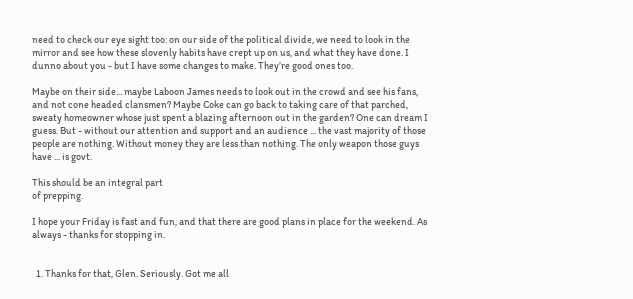need to check our eye sight too: on our side of the political divide, we need to look in the mirror and see how these slovenly habits have crept up on us, and what they have done. I dunno about you - but I have some changes to make. They’re good ones too.

Maybe on their side... maybe Laboon James needs to look out in the crowd and see his fans, and not cone headed clansmen? Maybe Coke can go back to taking care of that parched, sweaty homeowner whose just spent a blazing afternoon out in the garden? One can dream I guess. But - without our attention and support and an audience ... the vast majority of those people are nothing. Without money they are less than nothing. The only weapon those guys have ... is govt.

This should be an integral part
of prepping.

I hope your Friday is fast and fun, and that there are good plans in place for the weekend. As always - thanks for stopping in.


  1. Thanks for that, Glen. Seriously. Got me all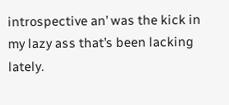introspective an’ was the kick in my lazy ass that’s been lacking lately.